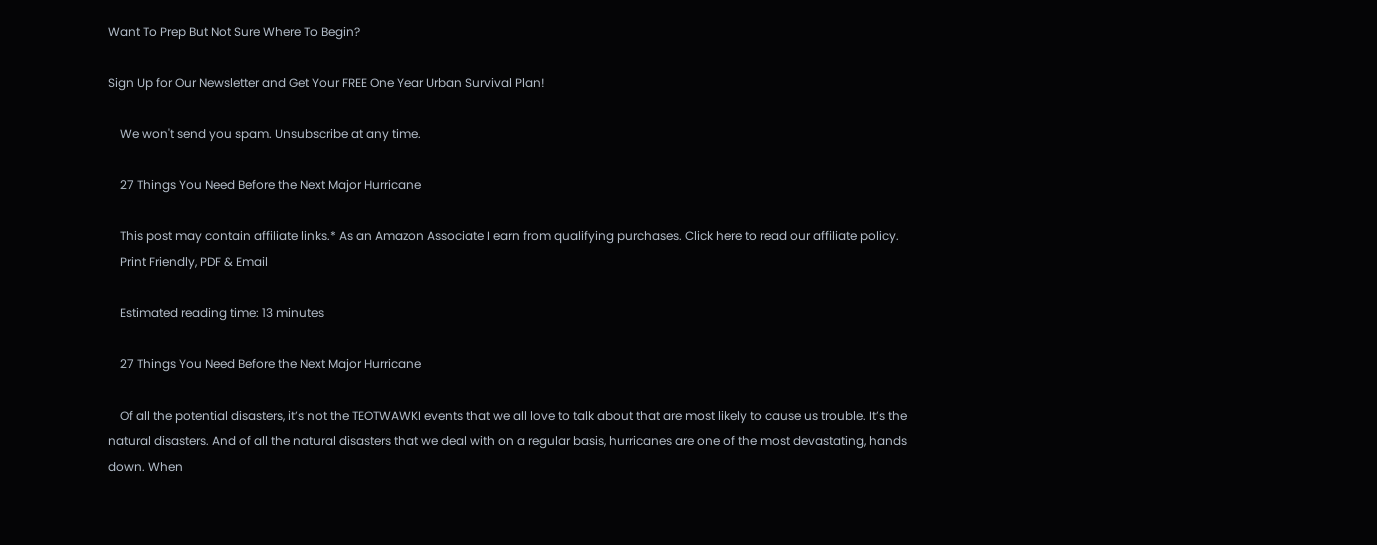Want To Prep But Not Sure Where To Begin?

Sign Up for Our Newsletter and Get Your FREE One Year Urban Survival Plan!

    We won't send you spam. Unsubscribe at any time.

    27 Things You Need Before the Next Major Hurricane

    This post may contain affiliate links.* As an Amazon Associate I earn from qualifying purchases. Click here to read our affiliate policy.
    Print Friendly, PDF & Email

    Estimated reading time: 13 minutes

    27 Things You Need Before the Next Major Hurricane

    Of all the potential disasters, it’s not the TEOTWAWKI events that we all love to talk about that are most likely to cause us trouble. It’s the natural disasters. And of all the natural disasters that we deal with on a regular basis, hurricanes are one of the most devastating, hands down. When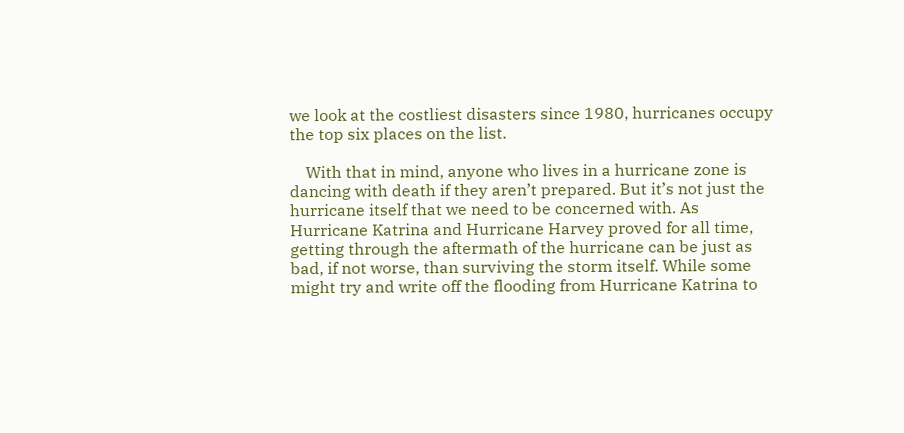we look at the costliest disasters since 1980, hurricanes occupy the top six places on the list.

    With that in mind, anyone who lives in a hurricane zone is dancing with death if they aren’t prepared. But it’s not just the hurricane itself that we need to be concerned with. As Hurricane Katrina and Hurricane Harvey proved for all time, getting through the aftermath of the hurricane can be just as bad, if not worse, than surviving the storm itself. While some might try and write off the flooding from Hurricane Katrina to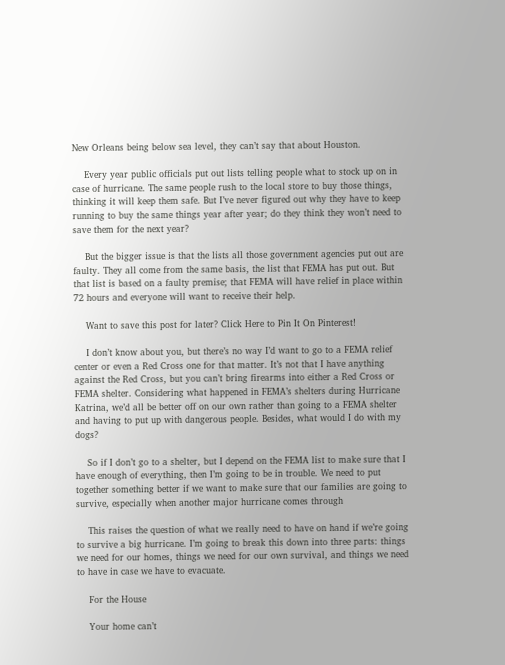New Orleans being below sea level, they can’t say that about Houston.

    Every year public officials put out lists telling people what to stock up on in case of hurricane. The same people rush to the local store to buy those things, thinking it will keep them safe. But I’ve never figured out why they have to keep running to buy the same things year after year; do they think they won’t need to save them for the next year?

    But the bigger issue is that the lists all those government agencies put out are faulty. They all come from the same basis, the list that FEMA has put out. But that list is based on a faulty premise; that FEMA will have relief in place within 72 hours and everyone will want to receive their help.

    Want to save this post for later? Click Here to Pin It On Pinterest!

    I don’t know about you, but there’s no way I’d want to go to a FEMA relief center or even a Red Cross one for that matter. It’s not that I have anything against the Red Cross, but you can’t bring firearms into either a Red Cross or FEMA shelter. Considering what happened in FEMA’s shelters during Hurricane Katrina, we’d all be better off on our own rather than going to a FEMA shelter and having to put up with dangerous people. Besides, what would I do with my dogs?

    So if I don’t go to a shelter, but I depend on the FEMA list to make sure that I have enough of everything, then I’m going to be in trouble. We need to put together something better if we want to make sure that our families are going to survive, especially when another major hurricane comes through

    This raises the question of what we really need to have on hand if we’re going to survive a big hurricane. I’m going to break this down into three parts: things we need for our homes, things we need for our own survival, and things we need to have in case we have to evacuate.

    For the House

    Your home can’t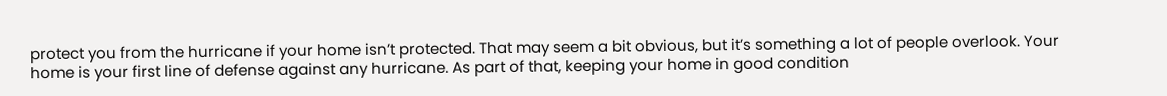protect you from the hurricane if your home isn’t protected. That may seem a bit obvious, but it’s something a lot of people overlook. Your home is your first line of defense against any hurricane. As part of that, keeping your home in good condition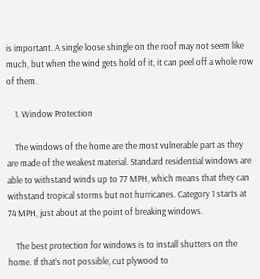is important. A single loose shingle on the roof may not seem like much, but when the wind gets hold of it, it can peel off a whole row of them.

    1. Window Protection

    The windows of the home are the most vulnerable part as they are made of the weakest material. Standard residential windows are able to withstand winds up to 77 MPH, which means that they can withstand tropical storms but not hurricanes. Category 1 starts at 74 MPH, just about at the point of breaking windows.

    The best protection for windows is to install shutters on the home. If that’s not possible, cut plywood to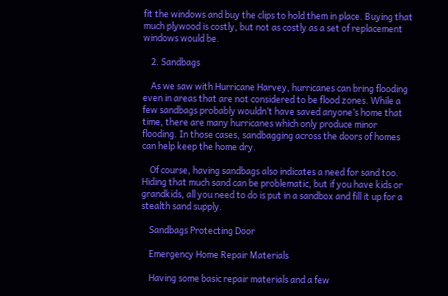fit the windows and buy the clips to hold them in place. Buying that much plywood is costly, but not as costly as a set of replacement windows would be.

    2. Sandbags

    As we saw with Hurricane Harvey, hurricanes can bring flooding even in areas that are not considered to be flood zones. While a few sandbags probably wouldn’t have saved anyone’s home that time, there are many hurricanes which only produce minor flooding. In those cases, sandbagging across the doors of homes can help keep the home dry.

    Of course, having sandbags also indicates a need for sand too. Hiding that much sand can be problematic, but if you have kids or grandkids, all you need to do is put in a sandbox and fill it up for a stealth sand supply.

    Sandbags Protecting Door

    Emergency Home Repair Materials

    Having some basic repair materials and a few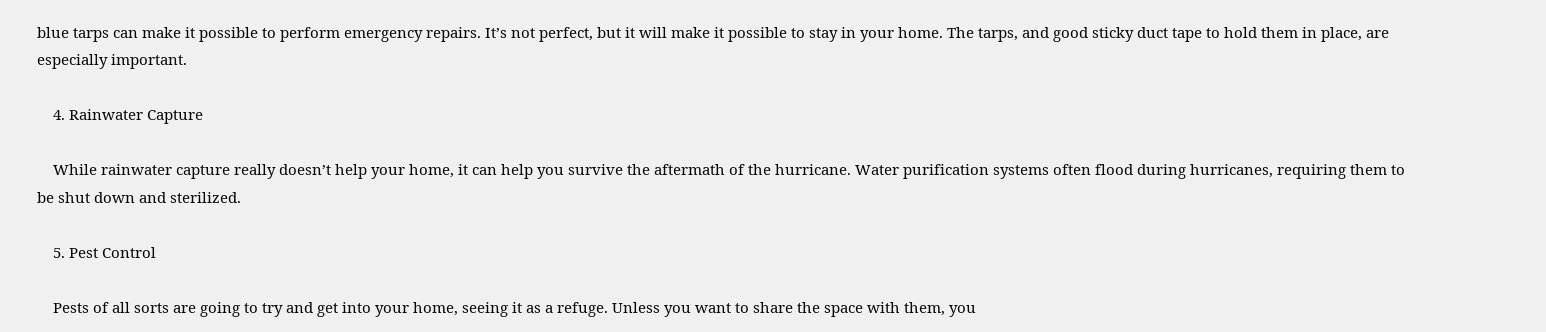blue tarps can make it possible to perform emergency repairs. It’s not perfect, but it will make it possible to stay in your home. The tarps, and good sticky duct tape to hold them in place, are especially important.

    4. Rainwater Capture

    While rainwater capture really doesn’t help your home, it can help you survive the aftermath of the hurricane. Water purification systems often flood during hurricanes, requiring them to be shut down and sterilized.

    5. Pest Control

    Pests of all sorts are going to try and get into your home, seeing it as a refuge. Unless you want to share the space with them, you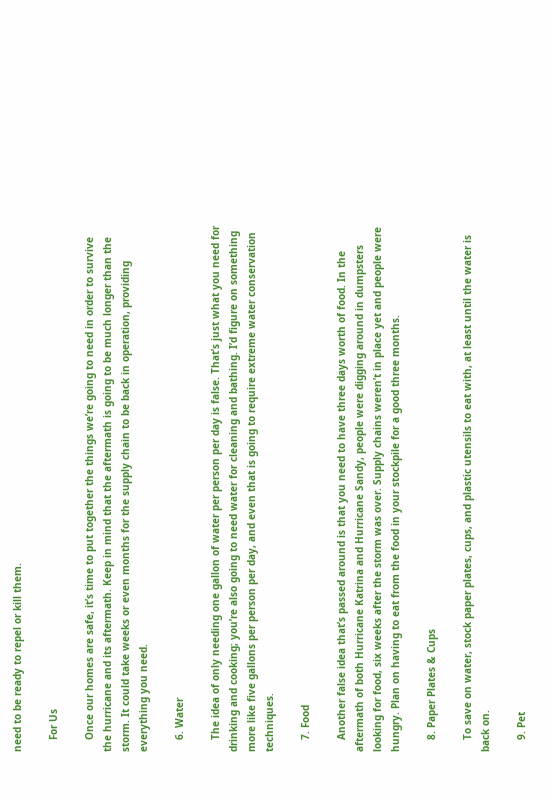need to be ready to repel or kill them.

    For Us

    Once our homes are safe, it’s time to put together the things we’re going to need in order to survive the hurricane and its aftermath. Keep in mind that the aftermath is going to be much longer than the storm. It could take weeks or even months for the supply chain to be back in operation, providing everything you need.

    6. Water

    The idea of only needing one gallon of water per person per day is false. That’s just what you need for drinking and cooking; you’re also going to need water for cleaning and bathing. I’d figure on something more like five gallons per person per day, and even that is going to require extreme water conservation techniques.

    7. Food

    Another false idea that’s passed around is that you need to have three days worth of food. In the aftermath of both Hurricane Katrina and Hurricane Sandy, people were digging around in dumpsters looking for food, six weeks after the storm was over. Supply chains weren’t in place yet and people were hungry. Plan on having to eat from the food in your stockpile for a good three months.

    8. Paper Plates & Cups

    To save on water, stock paper plates, cups, and plastic utensils to eat with, at least until the water is back on.

    9. Pet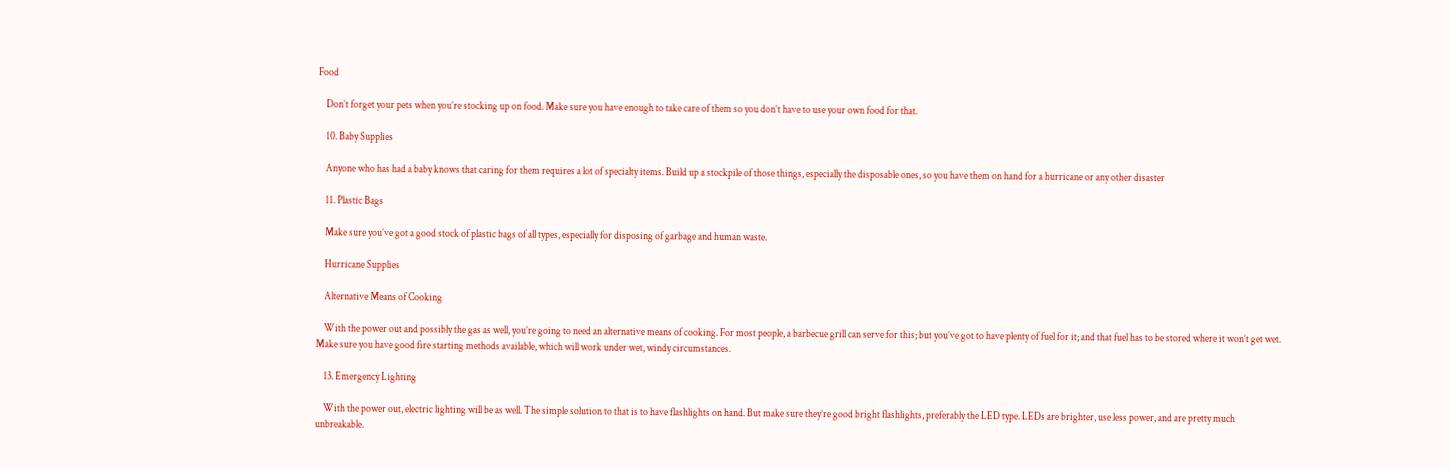Food

    Don’t forget your pets when you’re stocking up on food. Make sure you have enough to take care of them so you don’t have to use your own food for that.

    10. Baby Supplies

    Anyone who has had a baby knows that caring for them requires a lot of specialty items. Build up a stockpile of those things, especially the disposable ones, so you have them on hand for a hurricane or any other disaster

    11. Plastic Bags

    Make sure you’ve got a good stock of plastic bags of all types, especially for disposing of garbage and human waste.

    Hurricane Supplies

    Alternative Means of Cooking

    With the power out and possibly the gas as well, you’re going to need an alternative means of cooking. For most people, a barbecue grill can serve for this; but you’ve got to have plenty of fuel for it; and that fuel has to be stored where it won’t get wet. Make sure you have good fire starting methods available, which will work under wet, windy circumstances.

    13. Emergency Lighting

    With the power out, electric lighting will be as well. The simple solution to that is to have flashlights on hand. But make sure they’re good bright flashlights, preferably the LED type. LEDs are brighter, use less power, and are pretty much unbreakable.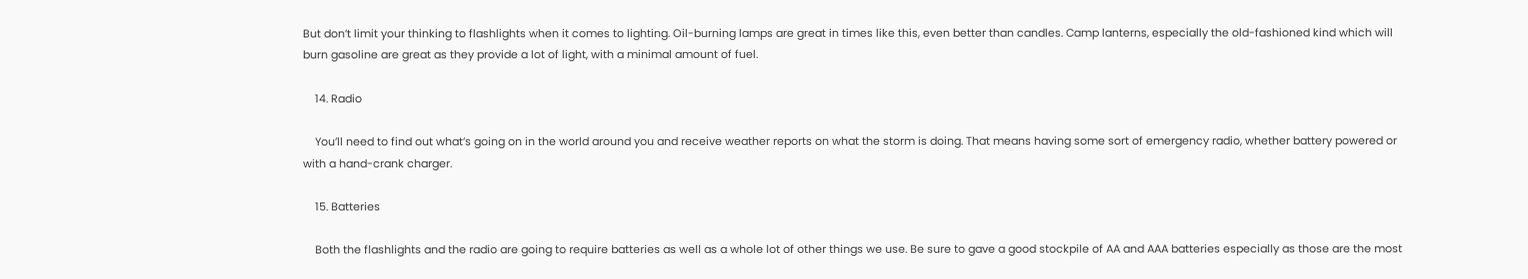But don’t limit your thinking to flashlights when it comes to lighting. Oil-burning lamps are great in times like this, even better than candles. Camp lanterns, especially the old-fashioned kind which will burn gasoline are great as they provide a lot of light, with a minimal amount of fuel.

    14. Radio

    You’ll need to find out what’s going on in the world around you and receive weather reports on what the storm is doing. That means having some sort of emergency radio, whether battery powered or with a hand-crank charger.

    15. Batteries

    Both the flashlights and the radio are going to require batteries as well as a whole lot of other things we use. Be sure to gave a good stockpile of AA and AAA batteries especially as those are the most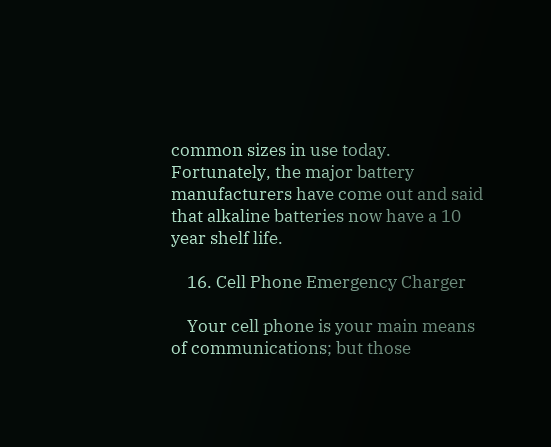common sizes in use today. Fortunately, the major battery manufacturers have come out and said that alkaline batteries now have a 10 year shelf life.

    16. Cell Phone Emergency Charger

    Your cell phone is your main means of communications; but those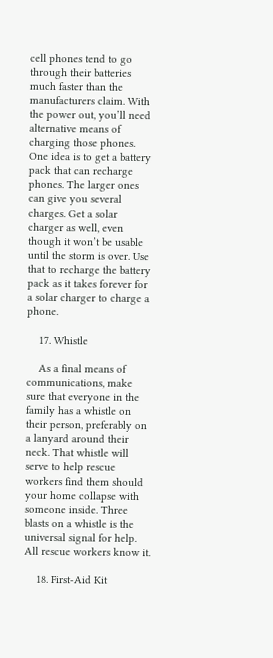cell phones tend to go through their batteries much faster than the manufacturers claim. With the power out, you’ll need alternative means of charging those phones. One idea is to get a battery pack that can recharge phones. The larger ones can give you several charges. Get a solar charger as well, even though it won’t be usable until the storm is over. Use that to recharge the battery pack as it takes forever for a solar charger to charge a phone.

    17. Whistle

    As a final means of communications, make sure that everyone in the family has a whistle on their person, preferably on a lanyard around their neck. That whistle will serve to help rescue workers find them should your home collapse with someone inside. Three blasts on a whistle is the universal signal for help. All rescue workers know it.

    18. First-Aid Kit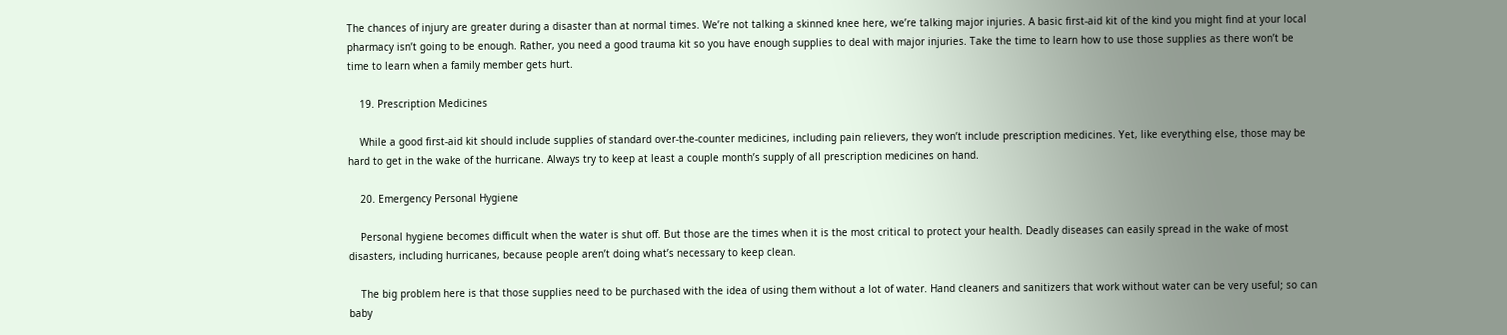The chances of injury are greater during a disaster than at normal times. We’re not talking a skinned knee here, we’re talking major injuries. A basic first-aid kit of the kind you might find at your local pharmacy isn’t going to be enough. Rather, you need a good trauma kit so you have enough supplies to deal with major injuries. Take the time to learn how to use those supplies as there won’t be time to learn when a family member gets hurt.

    19. Prescription Medicines

    While a good first-aid kit should include supplies of standard over-the-counter medicines, including pain relievers, they won’t include prescription medicines. Yet, like everything else, those may be hard to get in the wake of the hurricane. Always try to keep at least a couple month’s supply of all prescription medicines on hand.

    20. Emergency Personal Hygiene

    Personal hygiene becomes difficult when the water is shut off. But those are the times when it is the most critical to protect your health. Deadly diseases can easily spread in the wake of most disasters, including hurricanes, because people aren’t doing what’s necessary to keep clean.

    The big problem here is that those supplies need to be purchased with the idea of using them without a lot of water. Hand cleaners and sanitizers that work without water can be very useful; so can baby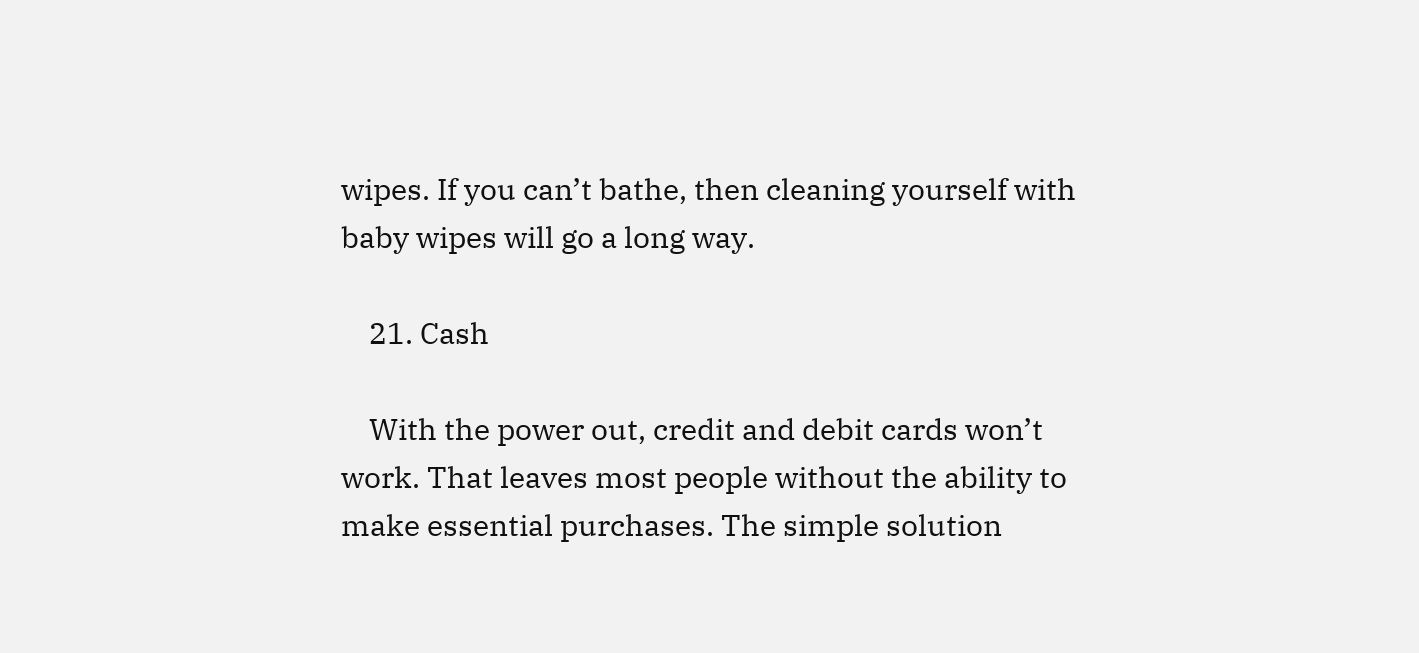wipes. If you can’t bathe, then cleaning yourself with baby wipes will go a long way.

    21. Cash

    With the power out, credit and debit cards won’t work. That leaves most people without the ability to make essential purchases. The simple solution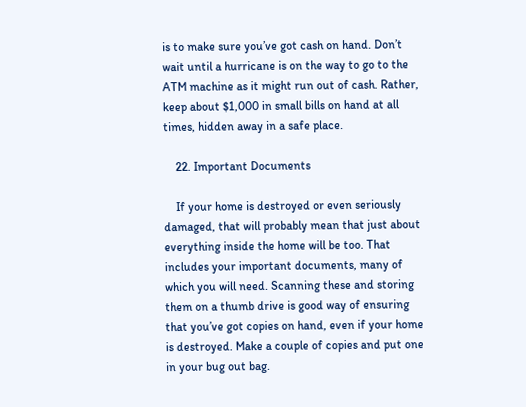is to make sure you’ve got cash on hand. Don’t wait until a hurricane is on the way to go to the ATM machine as it might run out of cash. Rather, keep about $1,000 in small bills on hand at all times, hidden away in a safe place.

    22. Important Documents

    If your home is destroyed or even seriously damaged, that will probably mean that just about everything inside the home will be too. That includes your important documents, many of which you will need. Scanning these and storing them on a thumb drive is good way of ensuring that you’ve got copies on hand, even if your home is destroyed. Make a couple of copies and put one in your bug out bag.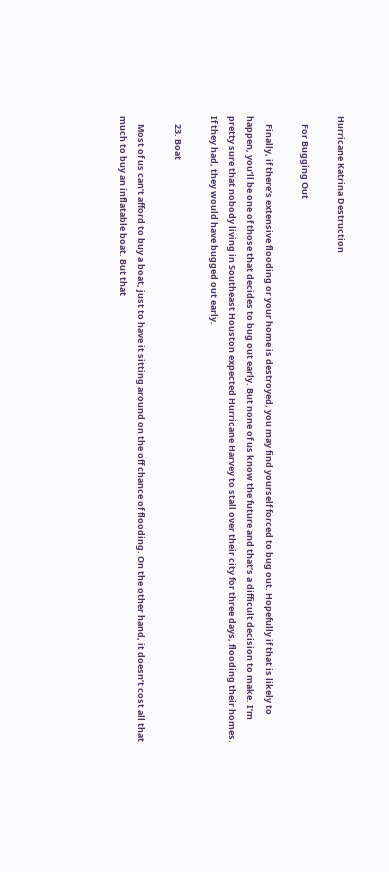Hurricane Katrina Destruction

    For Bugging Out

    Finally, if there’s extensive flooding or your home is destroyed, you may find yourself forced to bug out. Hopefully if that is likely to happen, you’ll be one of those that decides to bug out early. But none of us know the future and that’s a difficult decision to make. I’m pretty sure that nobody living in Southeast Houston expected Hurricane Harvey to stall over their city for three days, flooding their homes. If they had, they would have bugged out early.

    23. Boat

    Most of us can’t afford to buy a boat, just to have it sitting around on the off chance of flooding. On the other hand, it doesn’t cost all that much to buy an inflatable boat. But that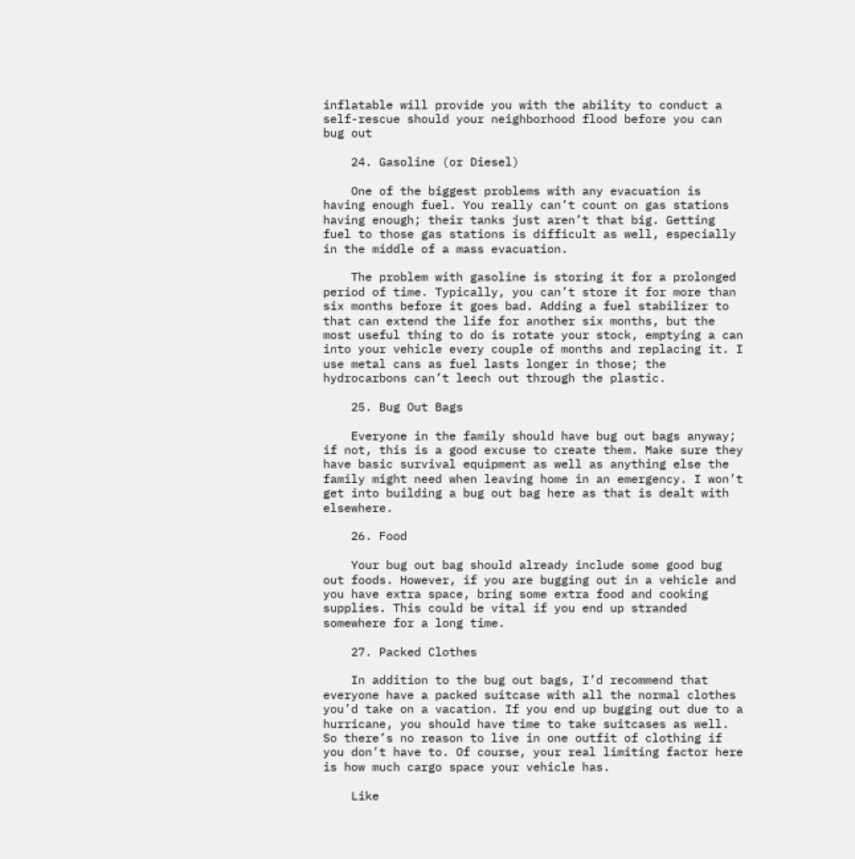inflatable will provide you with the ability to conduct a self-rescue should your neighborhood flood before you can bug out

    24. Gasoline (or Diesel)

    One of the biggest problems with any evacuation is having enough fuel. You really can’t count on gas stations having enough; their tanks just aren’t that big. Getting fuel to those gas stations is difficult as well, especially in the middle of a mass evacuation.

    The problem with gasoline is storing it for a prolonged period of time. Typically, you can’t store it for more than six months before it goes bad. Adding a fuel stabilizer to that can extend the life for another six months, but the most useful thing to do is rotate your stock, emptying a can into your vehicle every couple of months and replacing it. I use metal cans as fuel lasts longer in those; the hydrocarbons can’t leech out through the plastic.

    25. Bug Out Bags

    Everyone in the family should have bug out bags anyway; if not, this is a good excuse to create them. Make sure they have basic survival equipment as well as anything else the family might need when leaving home in an emergency. I won’t get into building a bug out bag here as that is dealt with elsewhere.

    26. Food

    Your bug out bag should already include some good bug out foods. However, if you are bugging out in a vehicle and you have extra space, bring some extra food and cooking supplies. This could be vital if you end up stranded somewhere for a long time.

    27. Packed Clothes

    In addition to the bug out bags, I’d recommend that everyone have a packed suitcase with all the normal clothes you’d take on a vacation. If you end up bugging out due to a hurricane, you should have time to take suitcases as well. So there’s no reason to live in one outfit of clothing if you don’t have to. Of course, your real limiting factor here is how much cargo space your vehicle has.

    Like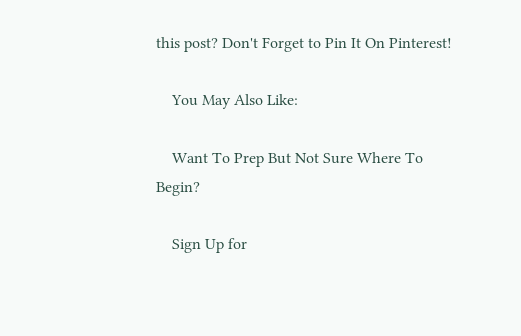this post? Don't Forget to Pin It On Pinterest!

    You May Also Like:

    Want To Prep But Not Sure Where To Begin?

    Sign Up for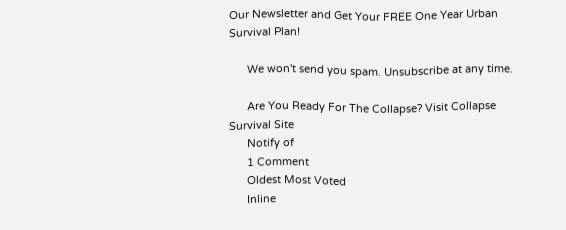Our Newsletter and Get Your FREE One Year Urban Survival Plan!

      We won't send you spam. Unsubscribe at any time.

      Are You Ready For The Collapse? Visit Collapse Survival Site
      Notify of
      1 Comment
      Oldest Most Voted
      Inline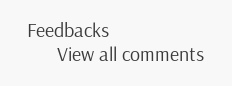Feedbacks
      View all comments